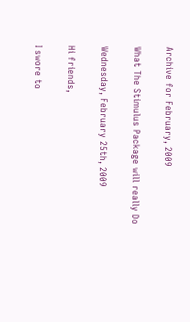Archive for February, 2009

What The Stimulus Package will really Do

Wednesday, February 25th, 2009

Hi friends,

I swore to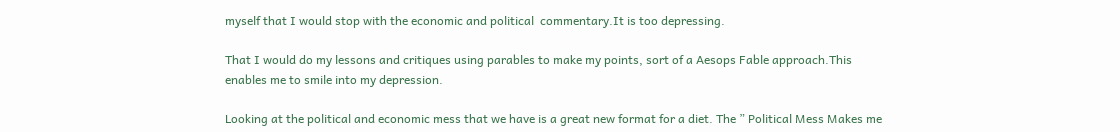myself that I would stop with the economic and political  commentary.It is too depressing.

That I would do my lessons and critiques using parables to make my points, sort of a Aesops Fable approach.This enables me to smile into my depression.

Looking at the political and economic mess that we have is a great new format for a diet. The ” Political Mess Makes me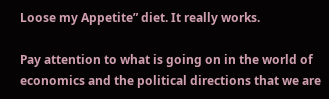Loose my Appetite” diet. It really works.

Pay attention to what is going on in the world of economics and the political directions that we are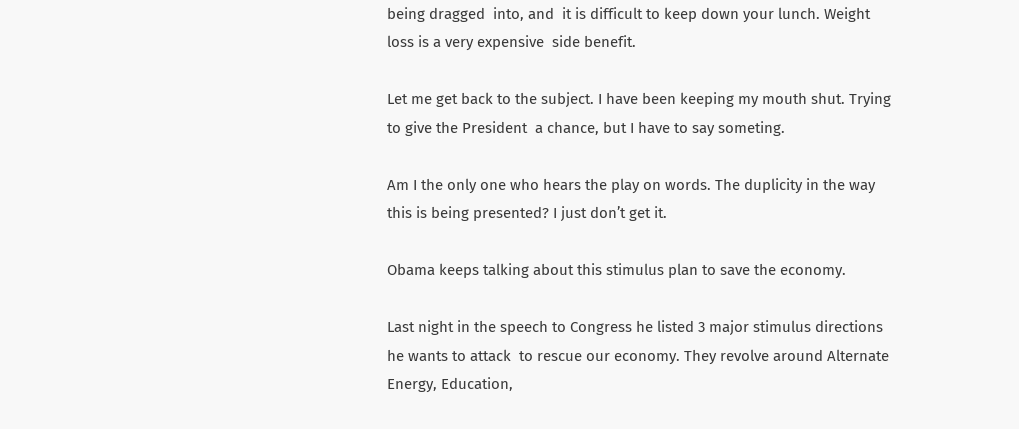being dragged  into, and  it is difficult to keep down your lunch. Weight loss is a very expensive  side benefit.

Let me get back to the subject. I have been keeping my mouth shut. Trying to give the President  a chance, but I have to say someting.

Am I the only one who hears the play on words. The duplicity in the way this is being presented? I just don’t get it.

Obama keeps talking about this stimulus plan to save the economy.

Last night in the speech to Congress he listed 3 major stimulus directions he wants to attack  to rescue our economy. They revolve around Alternate Energy, Education,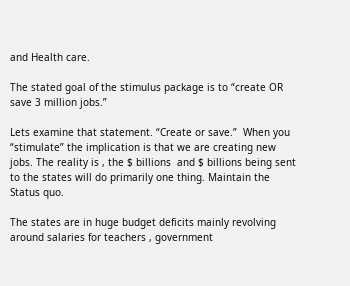and Health care.

The stated goal of the stimulus package is to “create OR save 3 million jobs.”

Lets examine that statement. “Create or save.”  When you “stimulate” the implication is that we are creating new jobs. The reality is , the $ billions  and $ billions being sent to the states will do primarily one thing. Maintain the Status quo.

The states are in huge budget deficits mainly revolving around salaries for teachers , government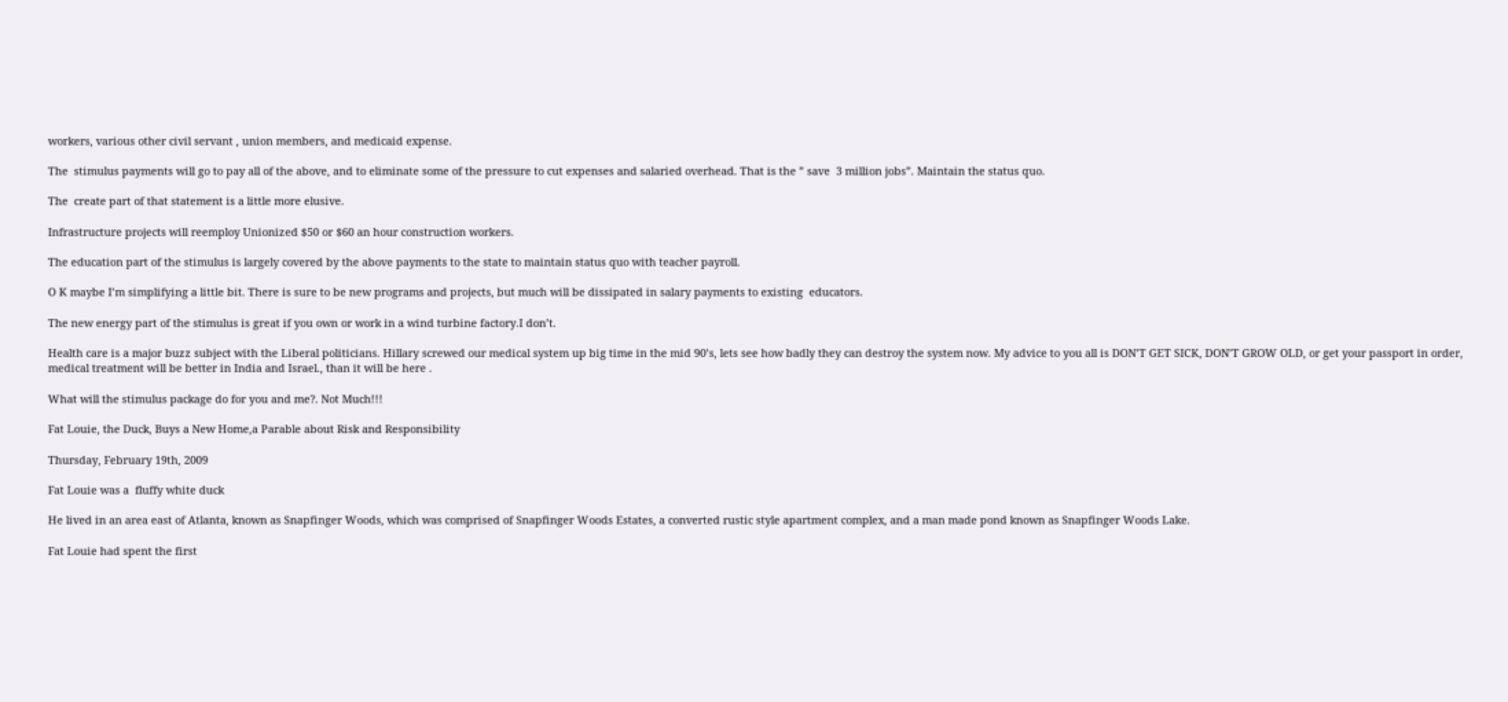workers, various other civil servant , union members, and medicaid expense.

The  stimulus payments will go to pay all of the above, and to eliminate some of the pressure to cut expenses and salaried overhead. That is the ” save  3 million jobs”. Maintain the status quo.

The  create part of that statement is a little more elusive.

Infrastructure projects will reemploy Unionized $50 or $60 an hour construction workers.

The education part of the stimulus is largely covered by the above payments to the state to maintain status quo with teacher payroll.

O K maybe I’m simplifying a little bit. There is sure to be new programs and projects, but much will be dissipated in salary payments to existing  educators.

The new energy part of the stimulus is great if you own or work in a wind turbine factory.I don’t.

Health care is a major buzz subject with the Liberal politicians. Hillary screwed our medical system up big time in the mid 90’s, lets see how badly they can destroy the system now. My advice to you all is DON’T GET SICK, DON’T GROW OLD, or get your passport in order, medical treatment will be better in India and Israel., than it will be here .

What will the stimulus package do for you and me?. Not Much!!!

Fat Louie, the Duck, Buys a New Home,a Parable about Risk and Responsibility

Thursday, February 19th, 2009

Fat Louie was a  fluffy white duck

He lived in an area east of Atlanta, known as Snapfinger Woods, which was comprised of Snapfinger Woods Estates, a converted rustic style apartment complex, and a man made pond known as Snapfinger Woods Lake.

Fat Louie had spent the first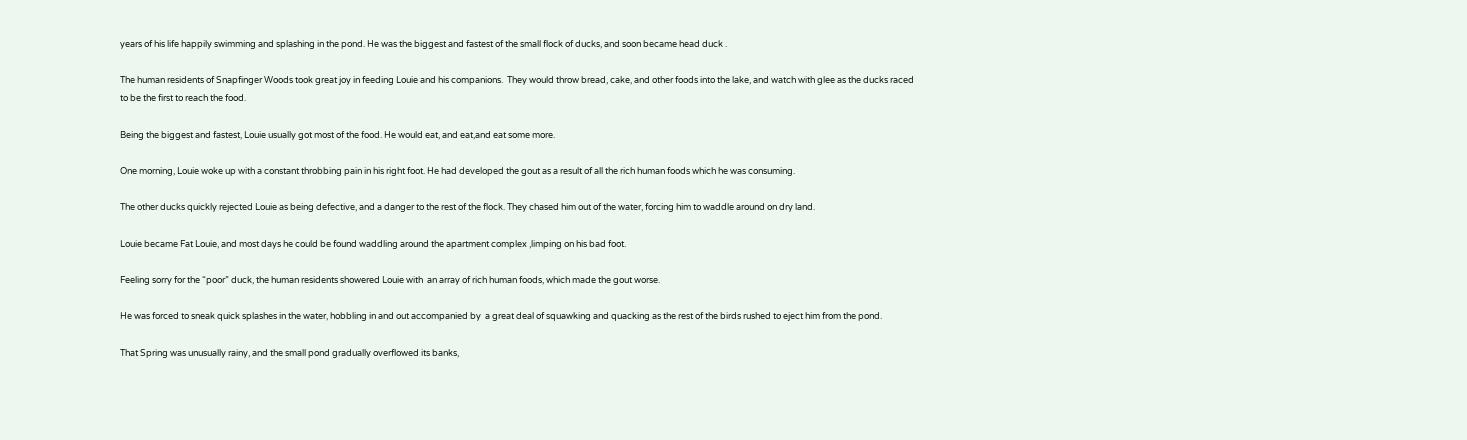years of his life happily swimming and splashing in the pond. He was the biggest and fastest of the small flock of ducks, and soon became head duck .

The human residents of Snapfinger Woods took great joy in feeding Louie and his companions.  They would throw bread, cake, and other foods into the lake, and watch with glee as the ducks raced to be the first to reach the food.

Being the biggest and fastest, Louie usually got most of the food. He would eat, and eat,and eat some more.

One morning, Louie woke up with a constant throbbing pain in his right foot. He had developed the gout as a result of all the rich human foods which he was consuming.

The other ducks quickly rejected Louie as being defective, and a danger to the rest of the flock. They chased him out of the water, forcing him to waddle around on dry land.

Louie became Fat Louie, and most days he could be found waddling around the apartment complex ,limping on his bad foot.

Feeling sorry for the “poor” duck, the human residents showered Louie with  an array of rich human foods, which made the gout worse.

He was forced to sneak quick splashes in the water, hobbling in and out accompanied by  a great deal of squawking and quacking as the rest of the birds rushed to eject him from the pond.

That Spring was unusually rainy, and the small pond gradually overflowed its banks,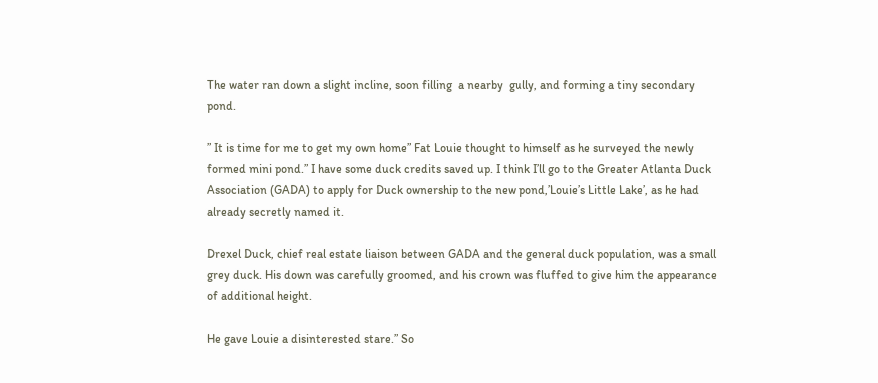The water ran down a slight incline, soon filling  a nearby  gully, and forming a tiny secondary pond.

” It is time for me to get my own home” Fat Louie thought to himself as he surveyed the newly formed mini pond.” I have some duck credits saved up. I think I’ll go to the Greater Atlanta Duck Association (GADA) to apply for Duck ownership to the new pond,’Louie’s Little Lake’, as he had already secretly named it.

Drexel Duck, chief real estate liaison between GADA and the general duck population, was a small grey duck. His down was carefully groomed, and his crown was fluffed to give him the appearance of additional height.

He gave Louie a disinterested stare.” So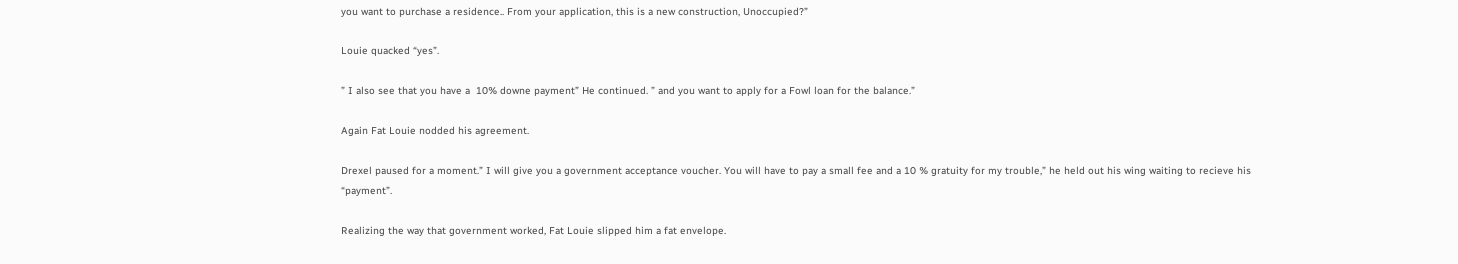you want to purchase a residence.. From your application, this is a new construction, Unoccupied?”

Louie quacked “yes”.

” I also see that you have a  10% downe payment” He continued. ” and you want to apply for a Fowl loan for the balance.”

Again Fat Louie nodded his agreement.

Drexel paused for a moment.” I will give you a government acceptance voucher. You will have to pay a small fee and a 10 % gratuity for my trouble,” he held out his wing waiting to recieve his “payment”.

Realizing the way that government worked, Fat Louie slipped him a fat envelope.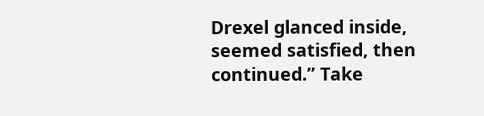Drexel glanced inside, seemed satisfied, then continued.” Take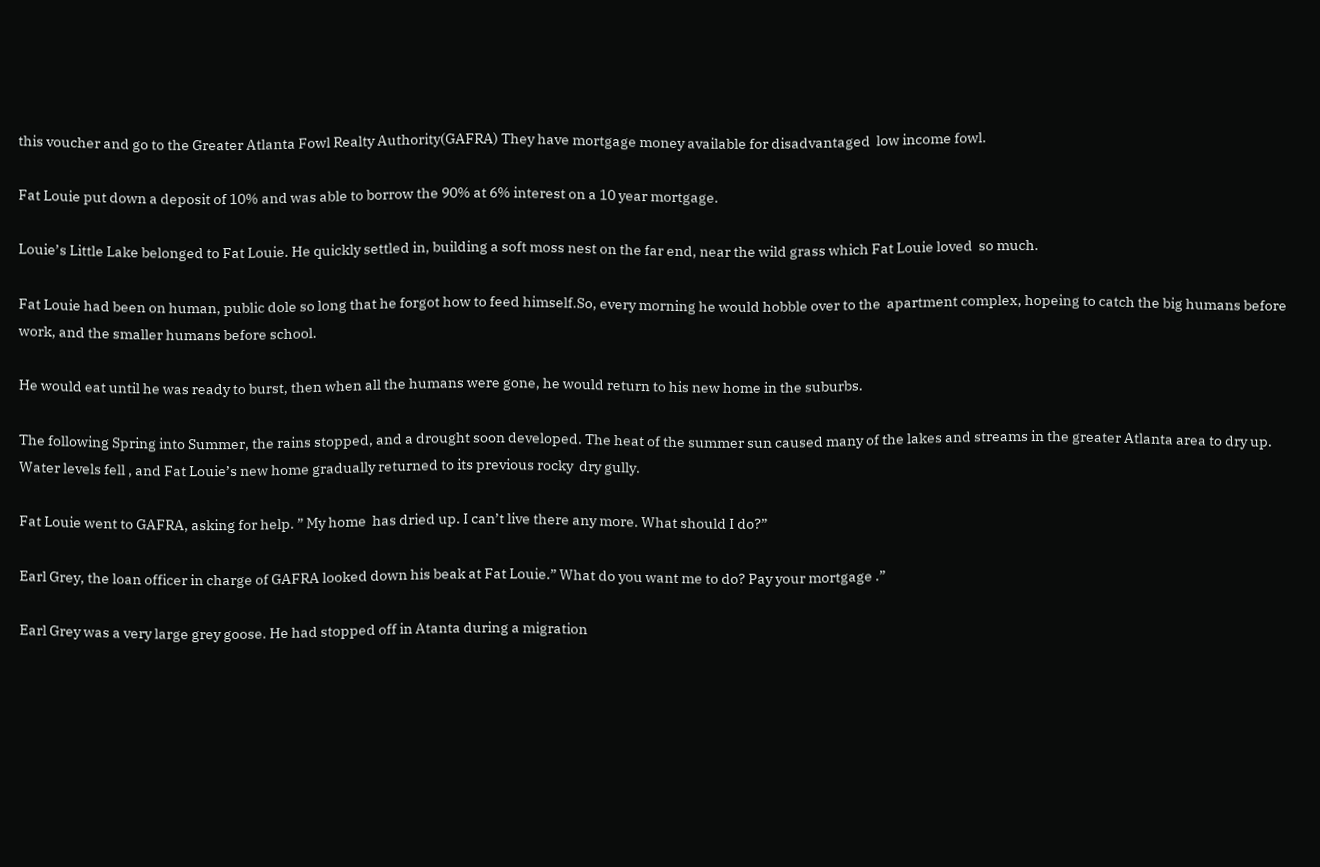this voucher and go to the Greater Atlanta Fowl Realty Authority(GAFRA) They have mortgage money available for disadvantaged  low income fowl.

Fat Louie put down a deposit of 10% and was able to borrow the 90% at 6% interest on a 10 year mortgage.

Louie’s Little Lake belonged to Fat Louie. He quickly settled in, building a soft moss nest on the far end, near the wild grass which Fat Louie loved  so much.

Fat Louie had been on human, public dole so long that he forgot how to feed himself.So, every morning he would hobble over to the  apartment complex, hopeing to catch the big humans before work, and the smaller humans before school.

He would eat until he was ready to burst, then when all the humans were gone, he would return to his new home in the suburbs.

The following Spring into Summer, the rains stopped, and a drought soon developed. The heat of the summer sun caused many of the lakes and streams in the greater Atlanta area to dry up. Water levels fell , and Fat Louie’s new home gradually returned to its previous rocky  dry gully.

Fat Louie went to GAFRA, asking for help. ” My home  has dried up. I can’t live there any more. What should I do?”

Earl Grey, the loan officer in charge of GAFRA looked down his beak at Fat Louie.” What do you want me to do? Pay your mortgage .”

Earl Grey was a very large grey goose. He had stopped off in Atanta during a migration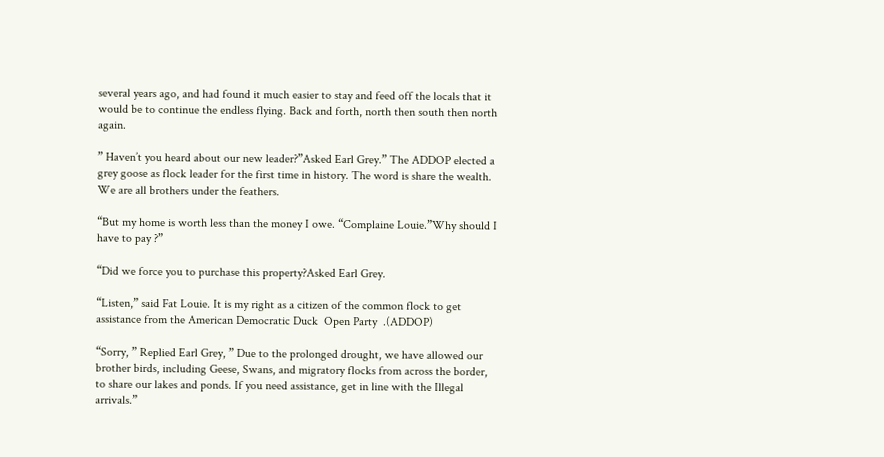several years ago, and had found it much easier to stay and feed off the locals that it would be to continue the endless flying. Back and forth, north then south then north again.

” Haven’t you heard about our new leader?”Asked Earl Grey.” The ADDOP elected a grey goose as flock leader for the first time in history. The word is share the wealth. We are all brothers under the feathers.

“But my home is worth less than the money I owe. “Complaine Louie.”Why should I have to pay ?”

“Did we force you to purchase this property?Asked Earl Grey.

“Listen,” said Fat Louie. It is my right as a citizen of the common flock to get assistance from the American Democratic Duck  Open Party  .(ADDOP)

“Sorry, ” Replied Earl Grey, ” Due to the prolonged drought, we have allowed our brother birds, including Geese, Swans, and migratory flocks from across the border, to share our lakes and ponds. If you need assistance, get in line with the Illegal arrivals.”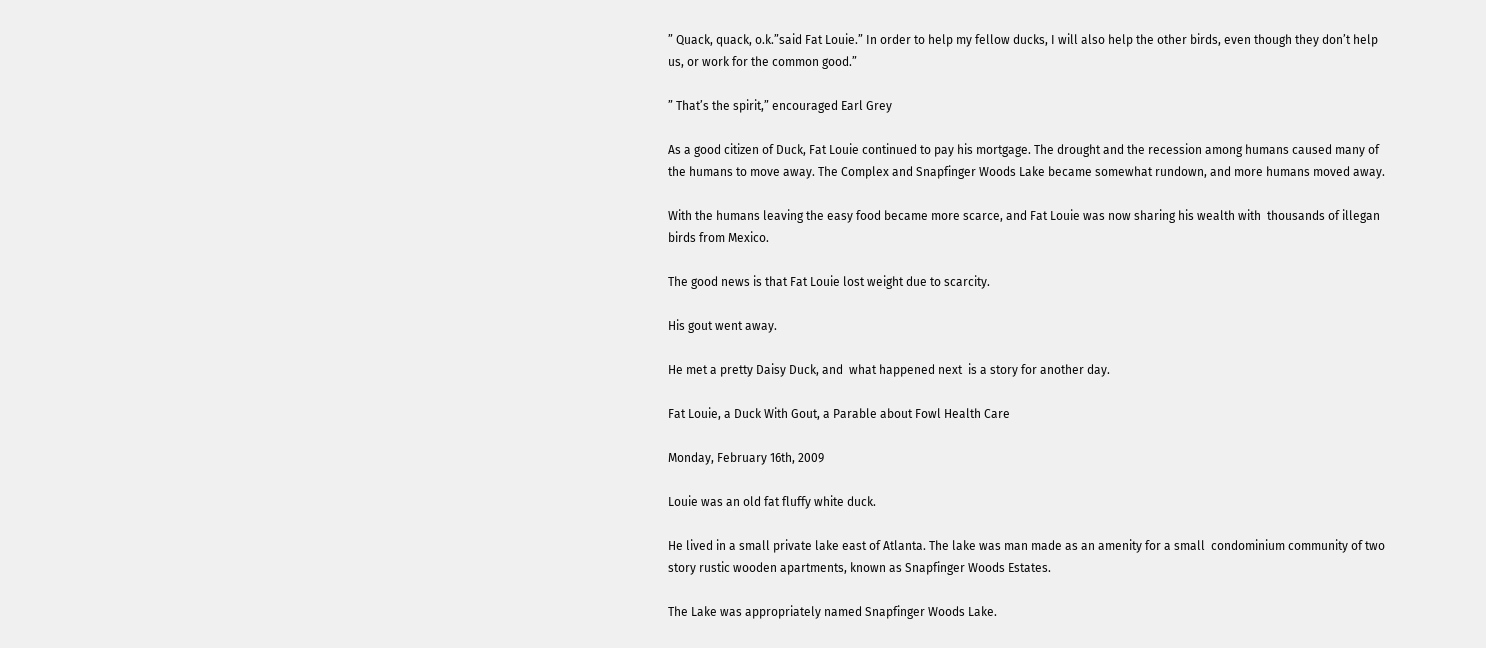” Quack, quack, o.k.”said Fat Louie.” In order to help my fellow ducks, I will also help the other birds, even though they don’t help us, or work for the common good.”

” That’s the spirit,” encouraged Earl Grey

As a good citizen of Duck, Fat Louie continued to pay his mortgage. The drought and the recession among humans caused many of the humans to move away. The Complex and Snapfinger Woods Lake became somewhat rundown, and more humans moved away.

With the humans leaving the easy food became more scarce, and Fat Louie was now sharing his wealth with  thousands of illegan birds from Mexico.

The good news is that Fat Louie lost weight due to scarcity.

His gout went away.

He met a pretty Daisy Duck, and  what happened next  is a story for another day.

Fat Louie, a Duck With Gout, a Parable about Fowl Health Care

Monday, February 16th, 2009

Louie was an old fat fluffy white duck.

He lived in a small private lake east of Atlanta. The lake was man made as an amenity for a small  condominium community of two story rustic wooden apartments, known as Snapfinger Woods Estates.

The Lake was appropriately named Snapfinger Woods Lake.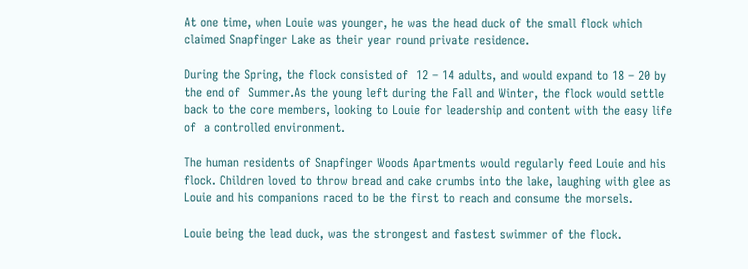At one time, when Louie was younger, he was the head duck of the small flock which claimed Snapfinger Lake as their year round private residence.

During the Spring, the flock consisted of  12 – 14 adults, and would expand to 18 – 20 by the end of  Summer.As the young left during the Fall and Winter, the flock would settle back to the core members, looking to Louie for leadership and content with the easy life of  a controlled environment.

The human residents of Snapfinger Woods Apartments would regularly feed Louie and his flock. Children loved to throw bread and cake crumbs into the lake, laughing with glee as Louie and his companions raced to be the first to reach and consume the morsels.

Louie being the lead duck, was the strongest and fastest swimmer of the flock.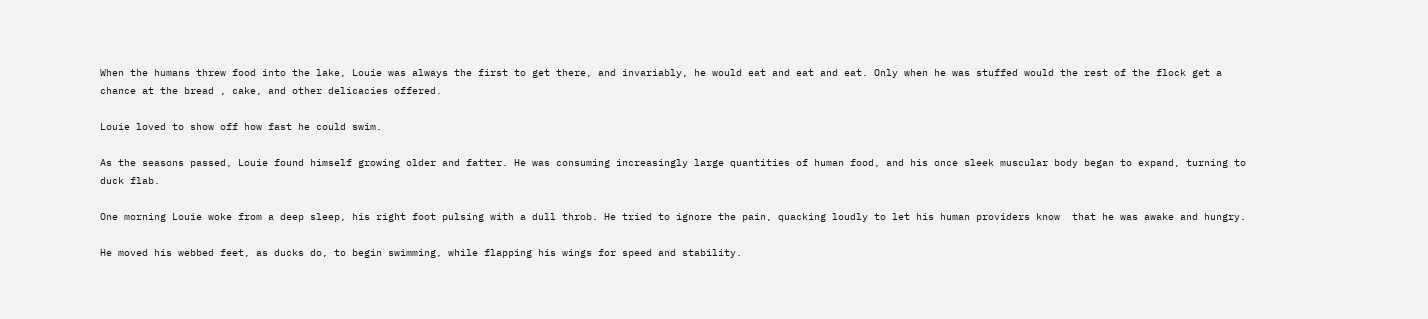When the humans threw food into the lake, Louie was always the first to get there, and invariably, he would eat and eat and eat. Only when he was stuffed would the rest of the flock get a chance at the bread , cake, and other delicacies offered.

Louie loved to show off how fast he could swim.

As the seasons passed, Louie found himself growing older and fatter. He was consuming increasingly large quantities of human food, and his once sleek muscular body began to expand, turning to duck flab.

One morning Louie woke from a deep sleep, his right foot pulsing with a dull throb. He tried to ignore the pain, quacking loudly to let his human providers know  that he was awake and hungry.

He moved his webbed feet, as ducks do, to begin swimming, while flapping his wings for speed and stability.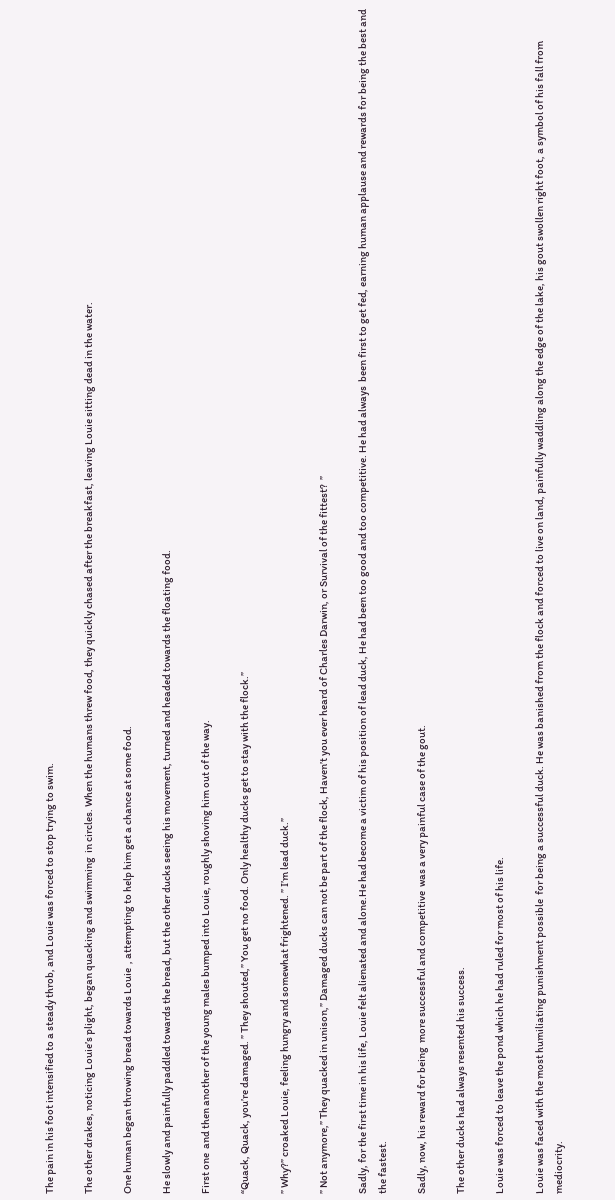The pain in his foot intensified to a steady throb, and Louie was forced to stop trying to swim.

The other drakes, noticing Louie’s plight, began quacking and swimming  in circles. When the humans threw food, they quickly chased after the breakfast, leaving Louie sitting dead in the water.

One human began throwing bread towards Louie  , attempting to help him get a chance at some food.

He slowly and painfully paddled towards the bread, but the other ducks seeing his movement, turned and headed towards the floating food.

First one  and then another of the young males bumped into Louie, roughly shoving him out of the way.

“Quack, Quack, you’re damaged. ” They shouted,” You get no food. Only healthy ducks get to stay with the flock.”

” Why?” croaked Louie, feeling hungry and somewhat frightened. ” I’m lead duck.”

” Not anymore,” They quacked in unison,” Damaged ducks can not be part of the flock, Haven’t you ever heard of Charles Darwin, or Survival of the fittest?  ”

Sadly, for the first time in his life, Louie felt alienated and alone.He had become a victim of his position of lead duck, He had been too good and too competitive. He had always  been first to get fed, earning human applause and rewards for being the best and the fastest.

Sadly, now, his reward for being  more successful and competitive  was a very painful case of the gout.

The other ducks had always resented his success.

Louie was forced to leave the pond which he had ruled for most of his life.

Louie was faced with the most humiliating punishment possible  for being a successful duck. He was banished from the flock and forced to live on land, painfully waddling along the edge of the lake, his gout swollen right foot, a symbol of his fall from mediocrity.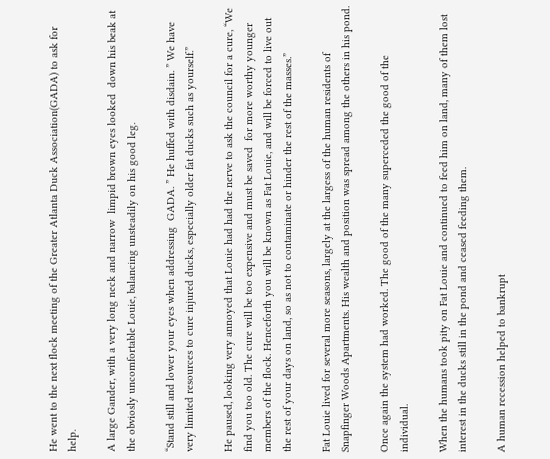He went to the next flock meeting of the Greater Atlanta Duck Association(GADA) to ask for help.

A large Gander, with a very long neck and narrow  limpid brown eyes looked  down his beak at the obviosly uncomfortable Louie, balancing unsteadily on his good leg.

“Stand still and lower your eyes when addressing  GADA. ” He huffed with disdain. ” We have very limited resources to cure injured ducks, especially older fat ducks such as yourself.”

He paused, looking very annoyed that Louie had had the nerve to ask the council for a cure, “We find you too old. The cure will be too expensive and must be saved  for more worthy younger members of the flock. Henceforth you will be known as Fat Louie, and will be forced to live out the rest of your days on land, so as not to contaminate or hinder the rest of the masses.”

Fat Louie lived for several more seasons, largely at the largess of the human residents of Snapfinger Woods Apartments. His wealth and position was spread among the others in his pond.

Once again the system had worked. The good of the many superceded the good of the individual.

When the humans took pity on Fat Louie and continued to feed him on land, many of them lost interest in the ducks still in the pond and ceased feeding them.

A human recession helped to bankrupt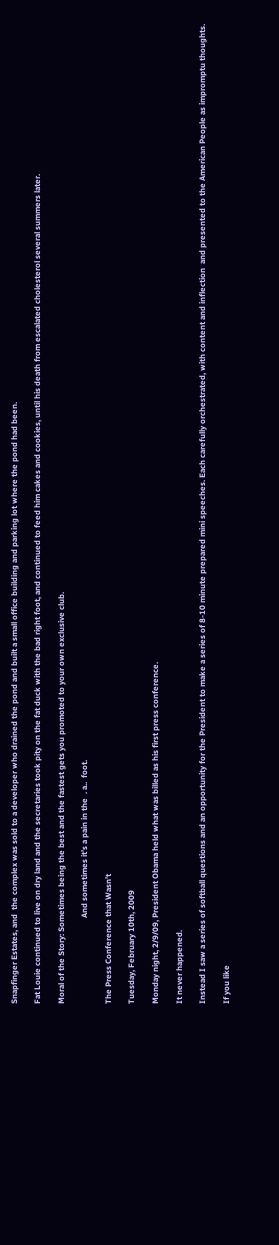Snapfinger Estates, and  the complex was sold to a developer who drained the pond and built a small office building and parking lot where the pond had been.

Fat Louie continued to live on dry land and the secretaries took pity on the fat duck with the bad right foot, and continued to feed him cakes and cookies, until his death from escalated cholesterol several summers later.

Moral of the Story: Sometimes being the best and the fastest gets you promoted to your own exclusive club.

                                           And sometimes it’s a pain in the  . a..  foot.

The Press Conference that Wasn’t

Tuesday, February 10th, 2009

Monday night, 2/9/09, President Obama held what was billed as his first press conference.

It never happened.

Instead I saw a series of softball questions and an opportunity for the President to make a series of 8-10 minute prepared mini speeches. Each carefully orchestrated, with content and inflection  and presented to the American People as impromptu thoughts.

If you like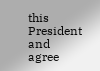this President and agree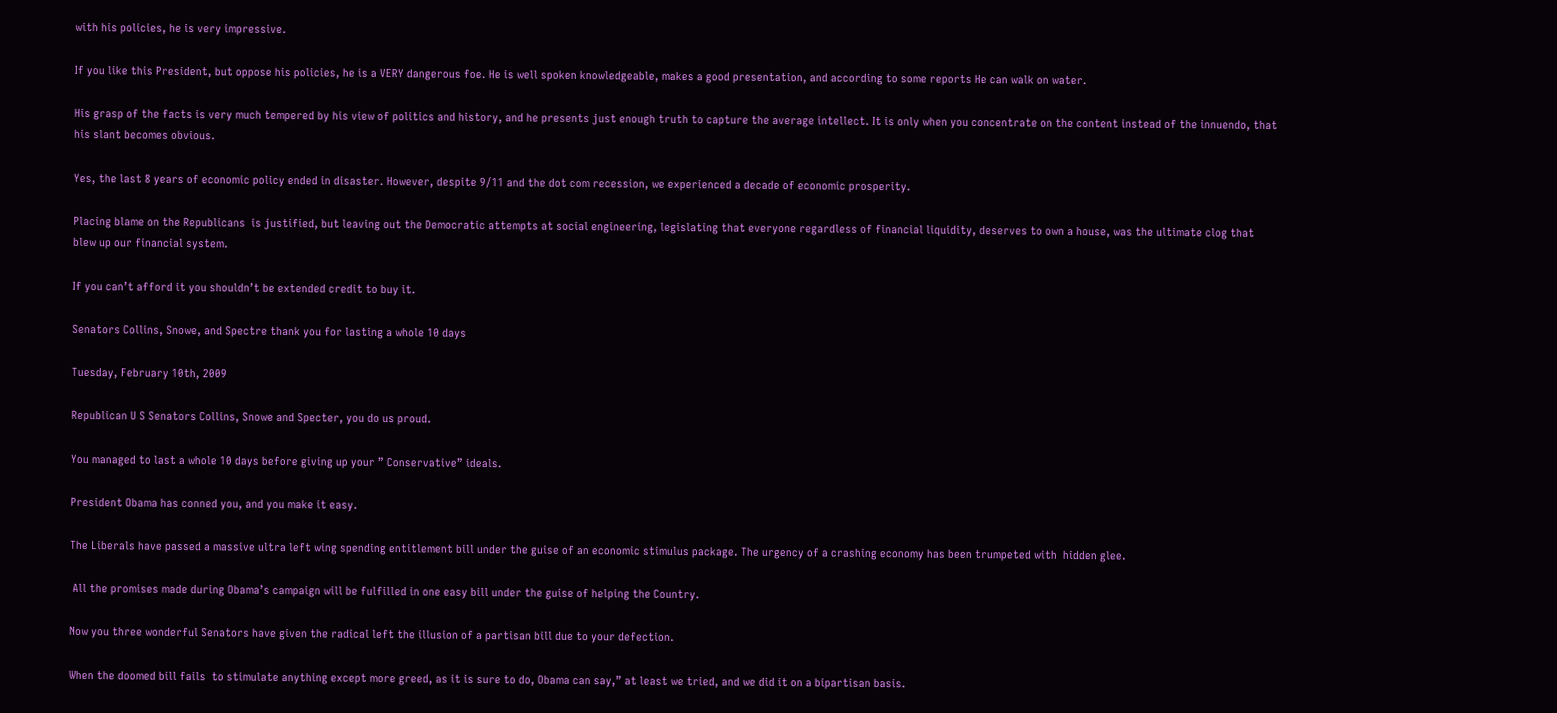with his policies, he is very impressive.

If you like this President, but oppose his policies, he is a VERY dangerous foe. He is well spoken knowledgeable, makes a good presentation, and according to some reports He can walk on water.

His grasp of the facts is very much tempered by his view of politics and history, and he presents just enough truth to capture the average intellect. It is only when you concentrate on the content instead of the innuendo, that his slant becomes obvious.

Yes, the last 8 years of economic policy ended in disaster. However, despite 9/11 and the dot com recession, we experienced a decade of economic prosperity.

Placing blame on the Republicans  is justified, but leaving out the Democratic attempts at social engineering, legislating that everyone regardless of financial liquidity, deserves to own a house, was the ultimate clog that blew up our financial system.

If you can’t afford it you shouldn’t be extended credit to buy it.

Senators Collins, Snowe, and Spectre thank you for lasting a whole 10 days

Tuesday, February 10th, 2009

Republican U S Senators Collins, Snowe and Specter, you do us proud.

You managed to last a whole 10 days before giving up your ” Conservative” ideals.

President Obama has conned you, and you make it easy.

The Liberals have passed a massive ultra left wing spending entitlement bill under the guise of an economic stimulus package. The urgency of a crashing economy has been trumpeted with  hidden glee.

 All the promises made during Obama’s campaign will be fulfilled in one easy bill under the guise of helping the Country.

Now you three wonderful Senators have given the radical left the illusion of a partisan bill due to your defection.

When the doomed bill fails  to stimulate anything except more greed, as it is sure to do, Obama can say,” at least we tried, and we did it on a bipartisan basis.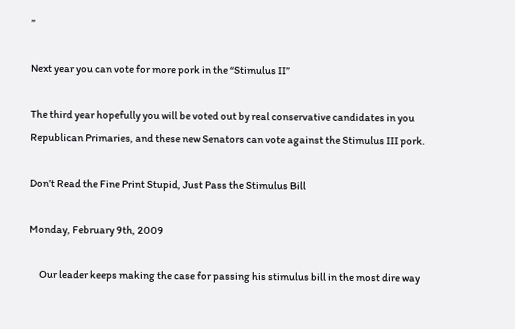”

Next year you can vote for more pork in the “Stimulus II”

The third year hopefully you will be voted out by real conservative candidates in you Republican Primaries, and these new Senators can vote against the Stimulus III pork.

Don’t Read the Fine Print Stupid, Just Pass the Stimulus Bill

Monday, February 9th, 2009

     Our leader keeps making the case for passing his stimulus bill in the most dire way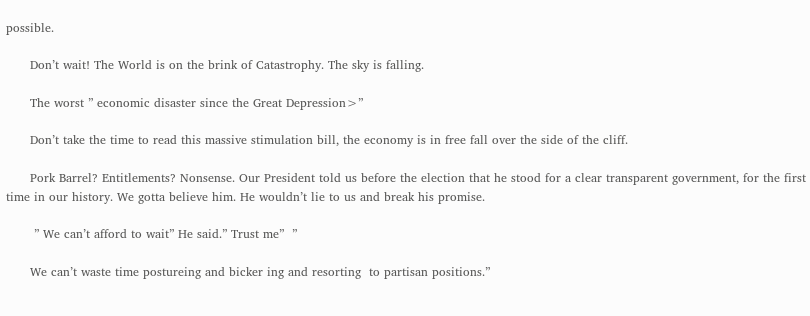possible.

      Don’t wait! The World is on the brink of Catastrophy. The sky is falling.

      The worst ” economic disaster since the Great Depression>”

      Don’t take the time to read this massive stimulation bill, the economy is in free fall over the side of the cliff.

      Pork Barrel? Entitlements? Nonsense. Our President told us before the election that he stood for a clear transparent government, for the first time in our history. We gotta believe him. He wouldn’t lie to us and break his promise.

       ” We can’t afford to wait” He said.” Trust me”  ”

      We can’t waste time postureing and bicker ing and resorting  to partisan positions.”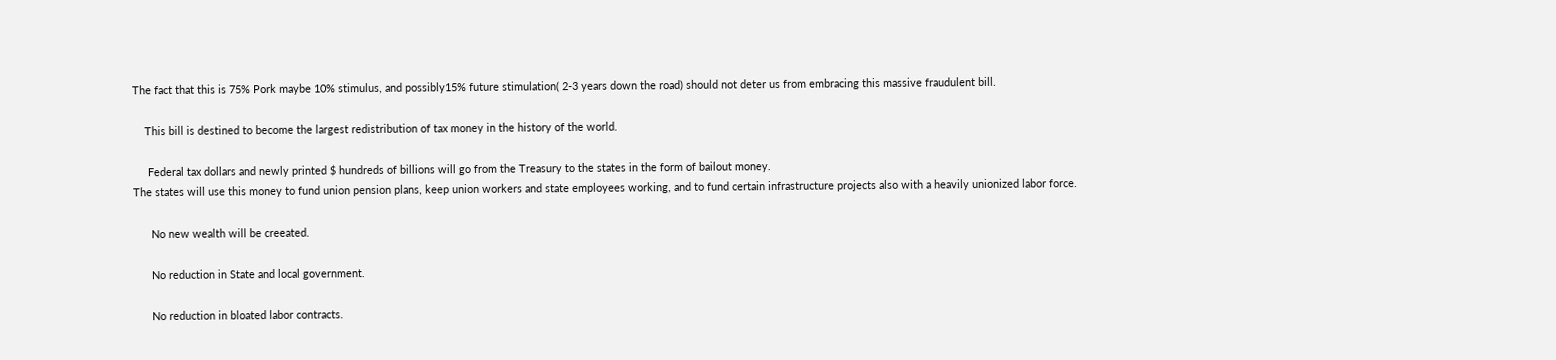The fact that this is 75% Pork maybe 10% stimulus, and possibly15% future stimulation( 2-3 years down the road) should not deter us from embracing this massive fraudulent bill.

    This bill is destined to become the largest redistribution of tax money in the history of the world.

     Federal tax dollars and newly printed $ hundreds of billions will go from the Treasury to the states in the form of bailout money.
The states will use this money to fund union pension plans, keep union workers and state employees working, and to fund certain infrastructure projects also with a heavily unionized labor force.

      No new wealth will be creeated.

      No reduction in State and local government.

      No reduction in bloated labor contracts.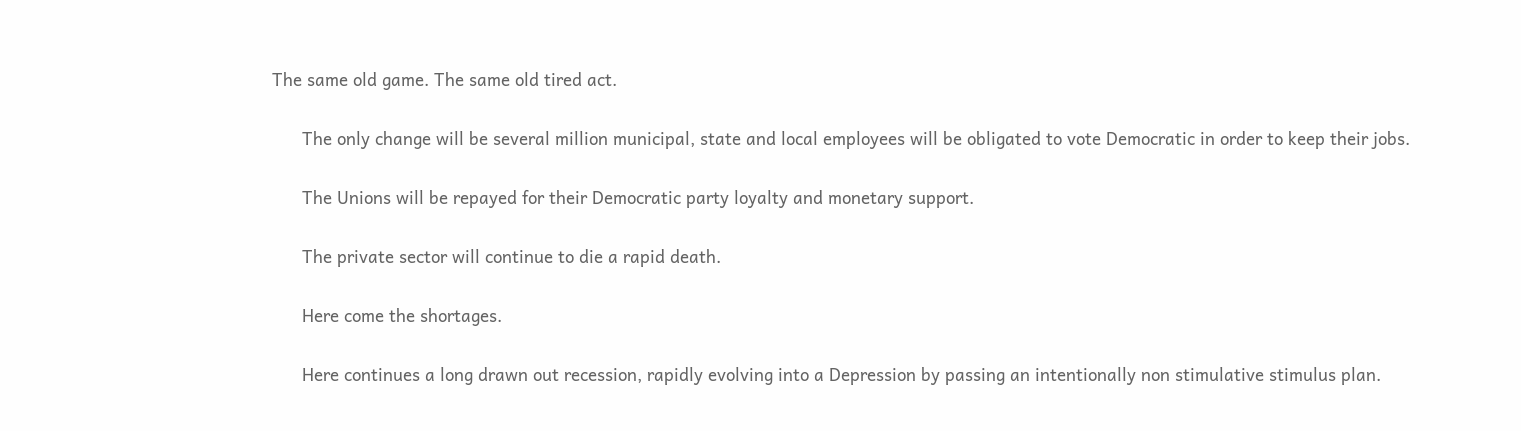The same old game. The same old tired act.

      The only change will be several million municipal, state and local employees will be obligated to vote Democratic in order to keep their jobs.

      The Unions will be repayed for their Democratic party loyalty and monetary support.

      The private sector will continue to die a rapid death.

      Here come the shortages.

      Here continues a long drawn out recession, rapidly evolving into a Depression by passing an intentionally non stimulative stimulus plan.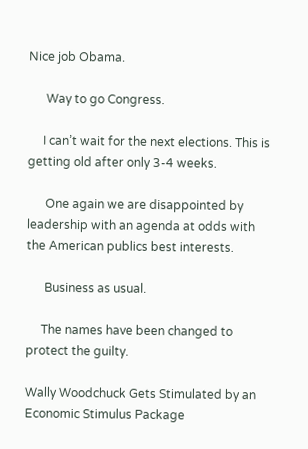Nice job Obama.

      Way to go Congress.

     I can’t wait for the next elections. This is getting old after only 3-4 weeks.

      One again we are disappointed by leadership with an agenda at odds with the American publics best interests.

      Business as usual.

     The names have been changed to protect the guilty.

Wally Woodchuck Gets Stimulated by an Economic Stimulus Package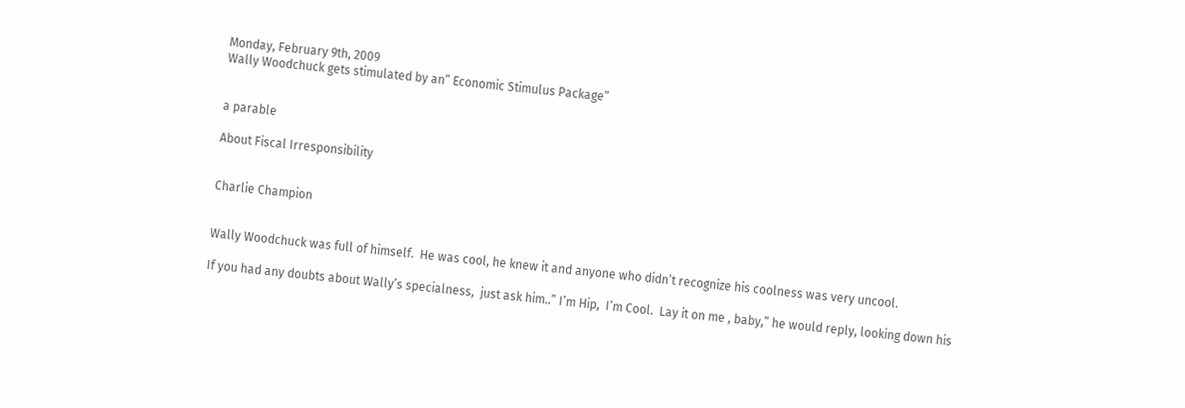Monday, February 9th, 2009
Wally Woodchuck gets stimulated by an” Economic Stimulus Package”


a parable

About Fiscal Irresponsibility


Charlie Champion


Wally Woodchuck was full of himself.  He was cool, he knew it and anyone who didn’t recognize his coolness was very uncool.

If you had any doubts about Wally’s specialness,  just ask him..” I’m Hip,  I’m Cool.  Lay it on me , baby,” he would reply, looking down his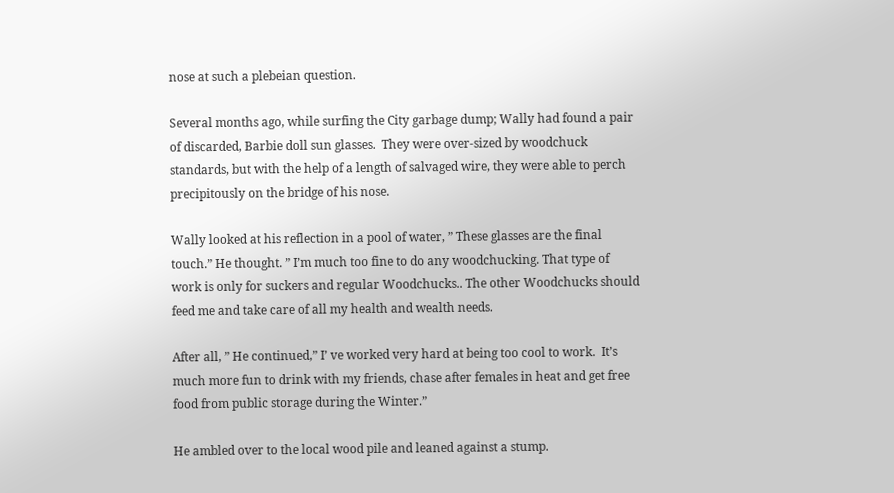nose at such a plebeian question.

Several months ago, while surfing the City garbage dump; Wally had found a pair of discarded, Barbie doll sun glasses.  They were over-sized by woodchuck standards, but with the help of a length of salvaged wire, they were able to perch precipitously on the bridge of his nose.

Wally looked at his reflection in a pool of water, ” These glasses are the final touch.” He thought. ” I’m much too fine to do any woodchucking. That type of work is only for suckers and regular Woodchucks.. The other Woodchucks should feed me and take care of all my health and wealth needs.

After all, ” He continued,” I’ ve worked very hard at being too cool to work.  It’s much more fun to drink with my friends, chase after females in heat and get free food from public storage during the Winter.”

He ambled over to the local wood pile and leaned against a stump.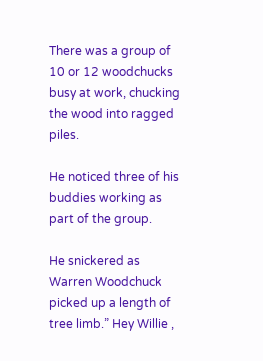There was a group of 10 or 12 woodchucks busy at work, chucking the wood into ragged piles.

He noticed three of his buddies working as part of the group.

He snickered as Warren Woodchuck picked up a length of tree limb.” Hey Willie ,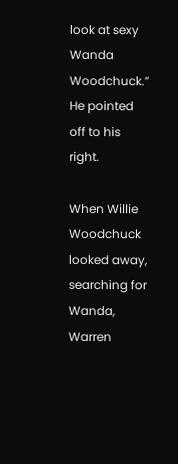look at sexy Wanda Woodchuck.” He pointed off to his right.

When Willie Woodchuck looked away, searching for Wanda, Warren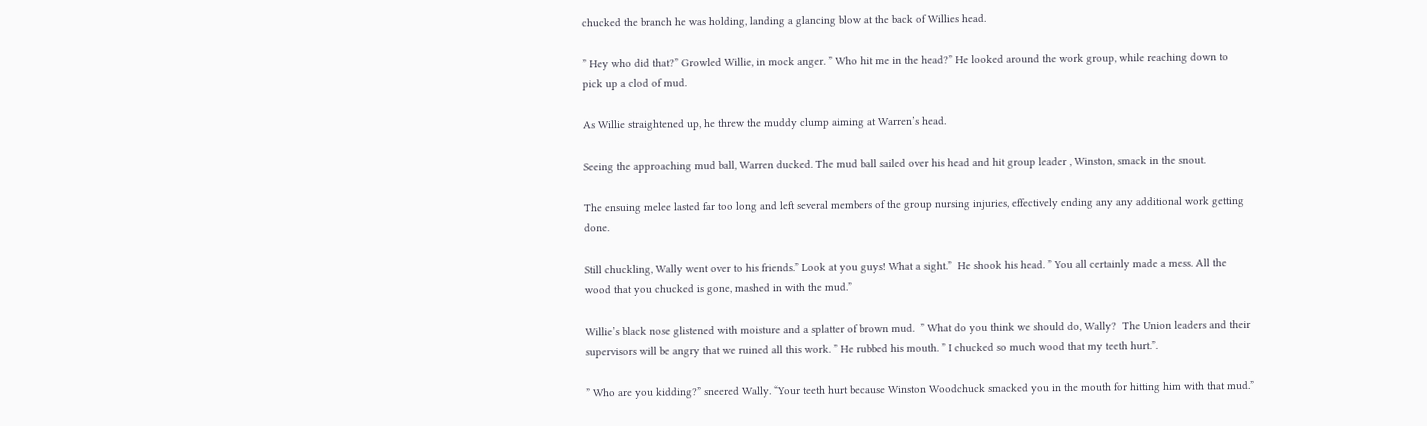chucked the branch he was holding, landing a glancing blow at the back of Willies head.

” Hey who did that?” Growled Willie, in mock anger. ” Who hit me in the head?” He looked around the work group, while reaching down to pick up a clod of mud.

As Willie straightened up, he threw the muddy clump aiming at Warren’s head.

Seeing the approaching mud ball, Warren ducked. The mud ball sailed over his head and hit group leader , Winston, smack in the snout.

The ensuing melee lasted far too long and left several members of the group nursing injuries, effectively ending any any additional work getting done.

Still chuckling, Wally went over to his friends.” Look at you guys! What a sight.”  He shook his head. ” You all certainly made a mess. All the wood that you chucked is gone, mashed in with the mud.”

Willie’s black nose glistened with moisture and a splatter of brown mud.  ” What do you think we should do, Wally?  The Union leaders and their supervisors will be angry that we ruined all this work. ” He rubbed his mouth. ” I chucked so much wood that my teeth hurt.”.

” Who are you kidding?” sneered Wally. “Your teeth hurt because Winston Woodchuck smacked you in the mouth for hitting him with that mud.”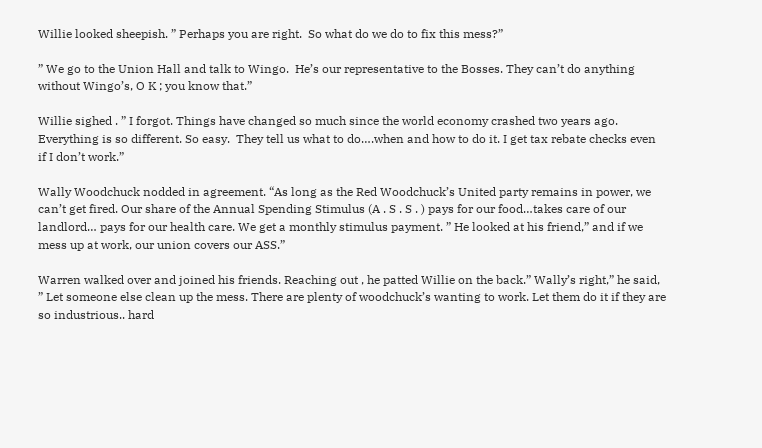Willie looked sheepish. ” Perhaps you are right.  So what do we do to fix this mess?”

” We go to the Union Hall and talk to Wingo.  He’s our representative to the Bosses. They can’t do anything without Wingo’s, O K ; you know that.”

Willie sighed . ” I forgot. Things have changed so much since the world economy crashed two years ago. Everything is so different. So easy.  They tell us what to do….when and how to do it. I get tax rebate checks even if I don’t work.”

Wally Woodchuck nodded in agreement. “As long as the Red Woodchuck’s United party remains in power, we can’t get fired. Our share of the Annual Spending Stimulus (A . S . S . ) pays for our food…takes care of our landlord… pays for our health care. We get a monthly stimulus payment. ” He looked at his friend,” and if we mess up at work, our union covers our ASS.”

Warren walked over and joined his friends. Reaching out , he patted Willie on the back.” Wally’s right,” he said, ” Let someone else clean up the mess. There are plenty of woodchuck’s wanting to work. Let them do it if they are so industrious.. hard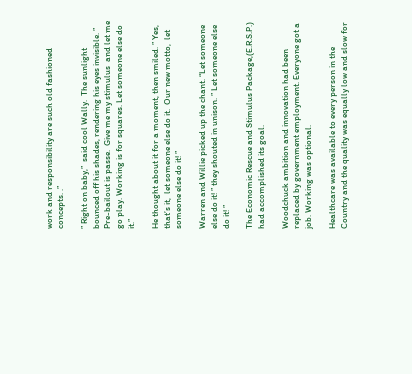work and responsibility are such old fashioned concepts. .”

” Right on baby,”  said cool Wally.  The sunlight bounced off his shades, rendering his eyes invisible. ” Pre-bailout is passe.  Give me my stimulus  and let me go play. Working is for squares. Let someone else do it.”

He thought about it for a moment, then smiled. ” Yes, that’s it,  let someone else do it.  Our new motto,  let someone else do it! ”

Warren and Willie picked up the chant. “Let someone else do it! ” they shouted in unison. ” Let someone else do it! ”

The Economic Rescue and Stimulus Package,(E.R.S.P.) had accomplished its goal.

Woodchuck ambition and innovation had been replaced by government employment. Everyone got a job. Working was optional.

Healthcare was available to every person in the Country and the quality was equally low and slow for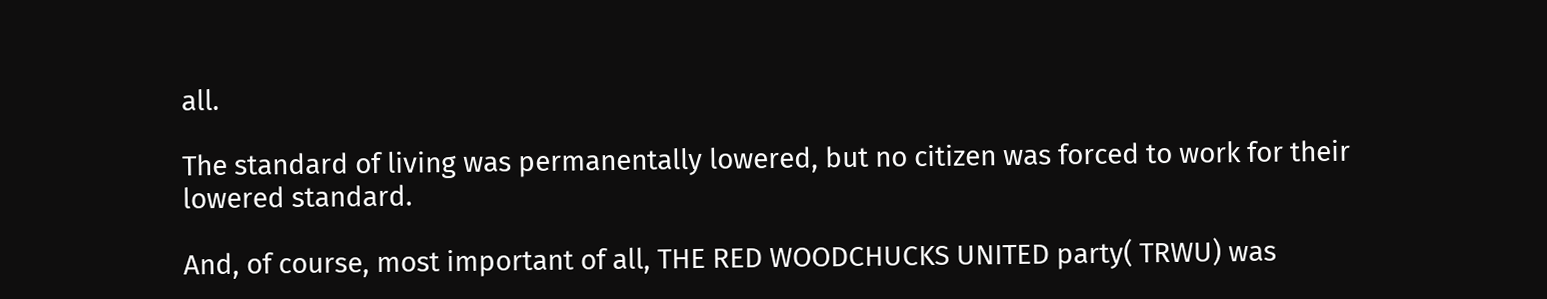all.

The standard of living was permanentally lowered, but no citizen was forced to work for their lowered standard.

And, of course, most important of all, THE RED WOODCHUCKS UNITED party( TRWU) was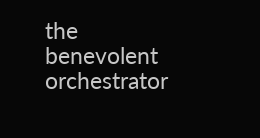the benevolent orchestrator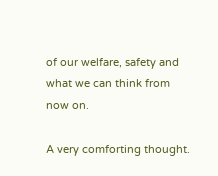of our welfare, safety and what we can think from now on.

A very comforting thought.